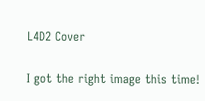L4D2 Cover

I got the right image this time!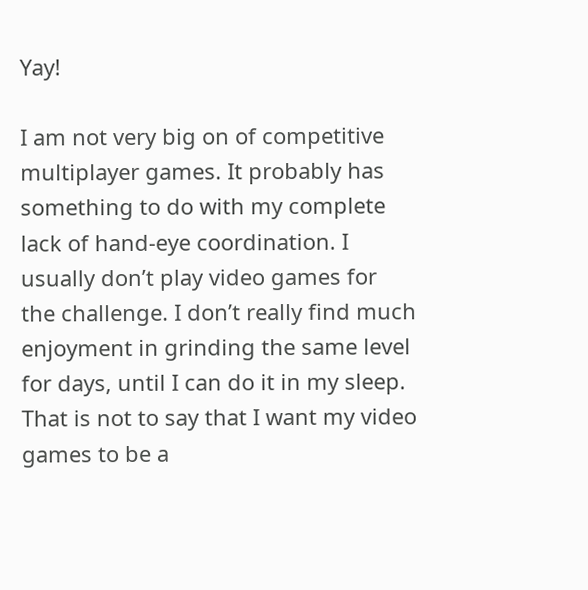Yay!

I am not very big on of competitive multiplayer games. It probably has something to do with my complete lack of hand-eye coordination. I usually don’t play video games for the challenge. I don’t really find much enjoyment in grinding the same level for days, until I can do it in my sleep. That is not to say that I want my video games to be a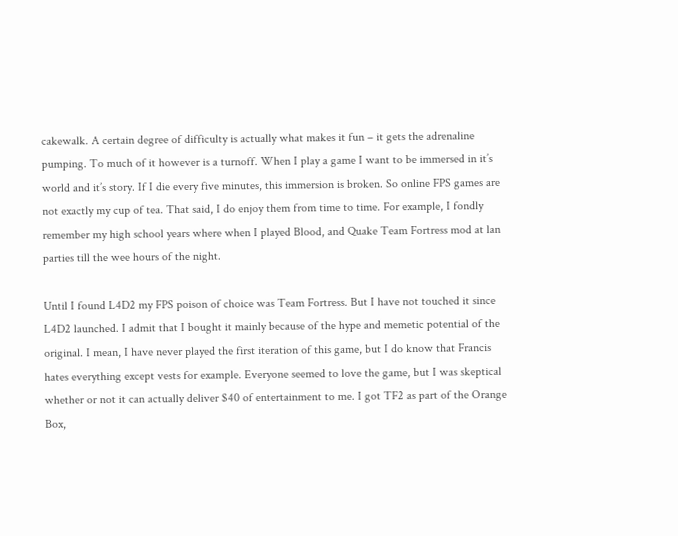cakewalk. A certain degree of difficulty is actually what makes it fun – it gets the adrenaline pumping. To much of it however is a turnoff. When I play a game I want to be immersed in it’s world and it’s story. If I die every five minutes, this immersion is broken. So online FPS games are not exactly my cup of tea. That said, I do enjoy them from time to time. For example, I fondly remember my high school years where when I played Blood, and Quake Team Fortress mod at lan parties till the wee hours of the night.

Until I found L4D2 my FPS poison of choice was Team Fortress. But I have not touched it since L4D2 launched. I admit that I bought it mainly because of the hype and memetic potential of the original. I mean, I have never played the first iteration of this game, but I do know that Francis hates everything except vests for example. Everyone seemed to love the game, but I was skeptical whether or not it can actually deliver $40 of entertainment to me. I got TF2 as part of the Orange Box,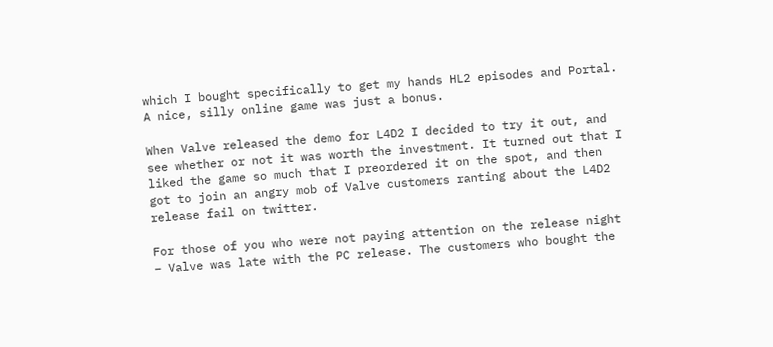which I bought specifically to get my hands HL2 episodes and Portal. A nice, silly online game was just a bonus.

When Valve released the demo for L4D2 I decided to try it out, and see whether or not it was worth the investment. It turned out that I liked the game so much that I preordered it on the spot, and then got to join an angry mob of Valve customers ranting about the L4D2 release fail on twitter.

For those of you who were not paying attention on the release night – Valve was late with the PC release. The customers who bought the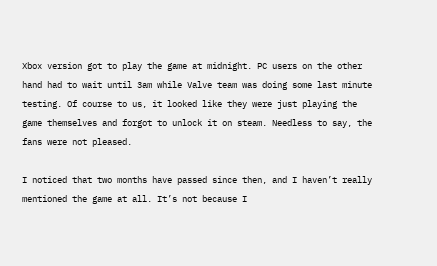Xbox version got to play the game at midnight. PC users on the other hand had to wait until 3am while Valve team was doing some last minute testing. Of course to us, it looked like they were just playing the game themselves and forgot to unlock it on steam. Needless to say, the fans were not pleased.

I noticed that two months have passed since then, and I haven’t really mentioned the game at all. It’s not because I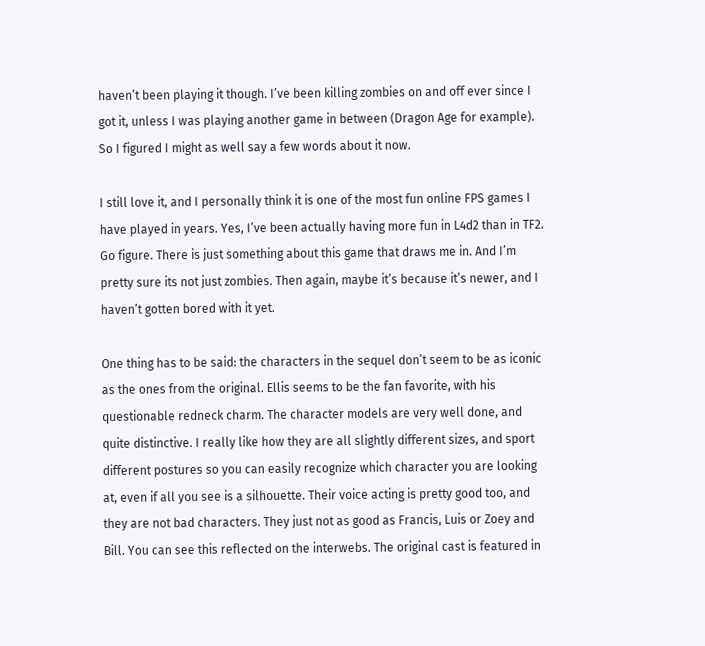haven’t been playing it though. I’ve been killing zombies on and off ever since I got it, unless I was playing another game in between (Dragon Age for example). So I figured I might as well say a few words about it now.

I still love it, and I personally think it is one of the most fun online FPS games I have played in years. Yes, I’ve been actually having more fun in L4d2 than in TF2. Go figure. There is just something about this game that draws me in. And I’m pretty sure its not just zombies. Then again, maybe it’s because it’s newer, and I haven’t gotten bored with it yet.

One thing has to be said: the characters in the sequel don’t seem to be as iconic as the ones from the original. Ellis seems to be the fan favorite, with his questionable redneck charm. The character models are very well done, and quite distinctive. I really like how they are all slightly different sizes, and sport different postures so you can easily recognize which character you are looking at, even if all you see is a silhouette. Their voice acting is pretty good too, and they are not bad characters. They just not as good as Francis, Luis or Zoey and Bill. You can see this reflected on the interwebs. The original cast is featured in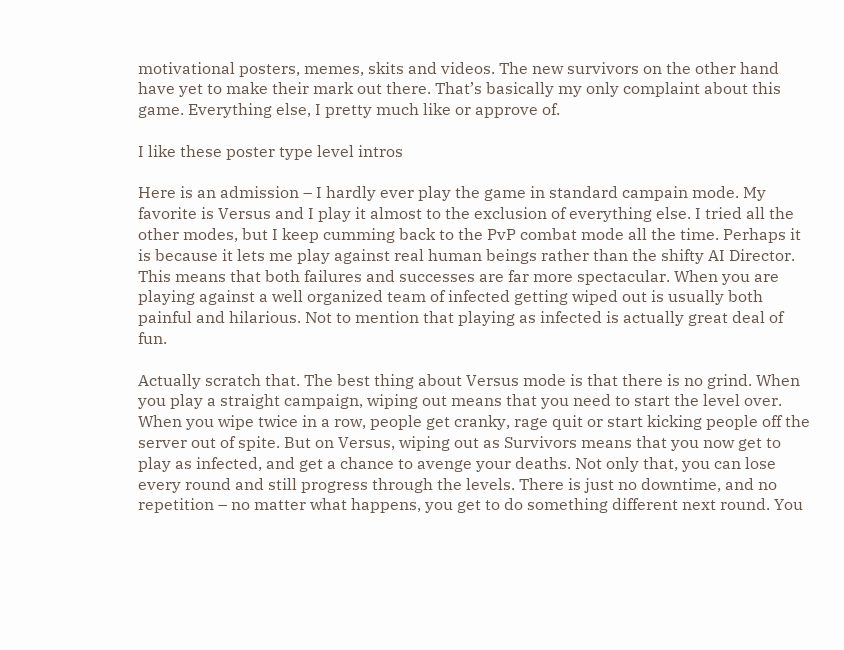motivational posters, memes, skits and videos. The new survivors on the other hand have yet to make their mark out there. That’s basically my only complaint about this game. Everything else, I pretty much like or approve of.

I like these poster type level intros

Here is an admission – I hardly ever play the game in standard campain mode. My favorite is Versus and I play it almost to the exclusion of everything else. I tried all the other modes, but I keep cumming back to the PvP combat mode all the time. Perhaps it is because it lets me play against real human beings rather than the shifty AI Director. This means that both failures and successes are far more spectacular. When you are playing against a well organized team of infected getting wiped out is usually both painful and hilarious. Not to mention that playing as infected is actually great deal of fun.

Actually scratch that. The best thing about Versus mode is that there is no grind. When you play a straight campaign, wiping out means that you need to start the level over. When you wipe twice in a row, people get cranky, rage quit or start kicking people off the server out of spite. But on Versus, wiping out as Survivors means that you now get to play as infected, and get a chance to avenge your deaths. Not only that, you can lose every round and still progress through the levels. There is just no downtime, and no repetition – no matter what happens, you get to do something different next round. You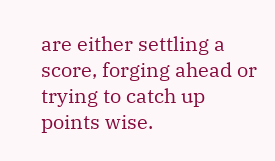are either settling a score, forging ahead or trying to catch up points wise.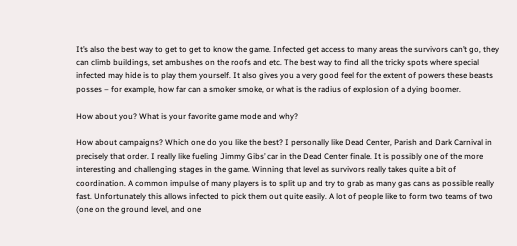It’s also the best way to get to get to know the game. Infected get access to many areas the survivors can’t go, they can climb buildings, set ambushes on the roofs and etc. The best way to find all the tricky spots where special infected may hide is to play them yourself. It also gives you a very good feel for the extent of powers these beasts posses – for example, how far can a smoker smoke, or what is the radius of explosion of a dying boomer.

How about you? What is your favorite game mode and why?

How about campaigns? Which one do you like the best? I personally like Dead Center, Parish and Dark Carnival in precisely that order. I really like fueling Jimmy Gibs’ car in the Dead Center finale. It is possibly one of the more interesting and challenging stages in the game. Winning that level as survivors really takes quite a bit of coordination. A common impulse of many players is to split up and try to grab as many gas cans as possible really fast. Unfortunately this allows infected to pick them out quite easily. A lot of people like to form two teams of two (one on the ground level, and one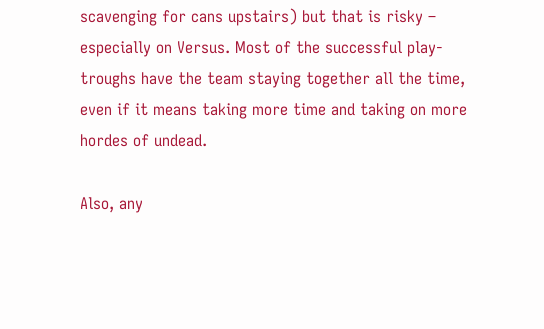scavenging for cans upstairs) but that is risky – especially on Versus. Most of the successful play-troughs have the team staying together all the time, even if it means taking more time and taking on more hordes of undead.

Also, any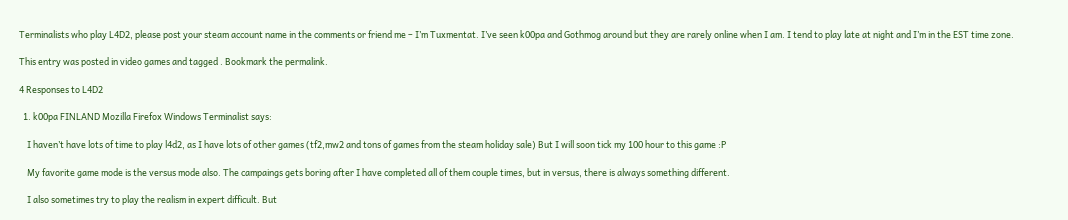Terminalists who play L4D2, please post your steam account name in the comments or friend me – I’m Tuxmentat. I’ve seen k00pa and Gothmog around but they are rarely online when I am. I tend to play late at night and I’m in the EST time zone.

This entry was posted in video games and tagged . Bookmark the permalink.

4 Responses to L4D2

  1. k00pa FINLAND Mozilla Firefox Windows Terminalist says:

    I haven’t have lots of time to play l4d2, as I have lots of other games (tf2,mw2 and tons of games from the steam holiday sale) But I will soon tick my 100 hour to this game :P

    My favorite game mode is the versus mode also. The campaings gets boring after I have completed all of them couple times, but in versus, there is always something different.

    I also sometimes try to play the realism in expert difficult. But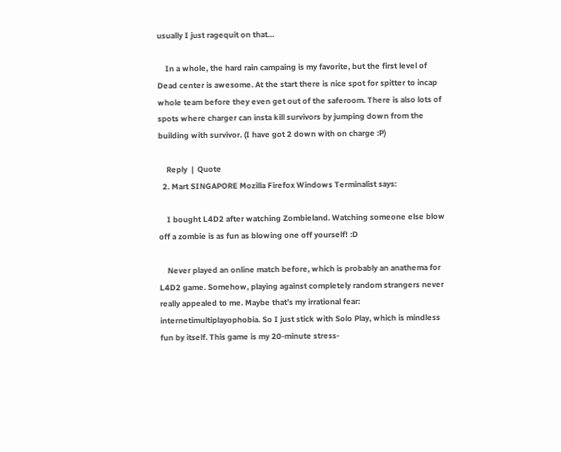usually I just ragequit on that…

    In a whole, the hard rain campaing is my favorite, but the first level of Dead center is awesome. At the start there is nice spot for spitter to incap whole team before they even get out of the saferoom. There is also lots of spots where charger can insta kill survivors by jumping down from the building with survivor. (I have got 2 down with on charge :P)

    Reply  |  Quote
  2. Mart SINGAPORE Mozilla Firefox Windows Terminalist says:

    I bought L4D2 after watching Zombieland. Watching someone else blow off a zombie is as fun as blowing one off yourself! :D

    Never played an online match before, which is probably an anathema for L4D2 game. Somehow, playing against completely random strangers never really appealed to me. Maybe that’s my irrational fear: internetimultiplayophobia. So I just stick with Solo Play, which is mindless fun by itself. This game is my 20-minute stress-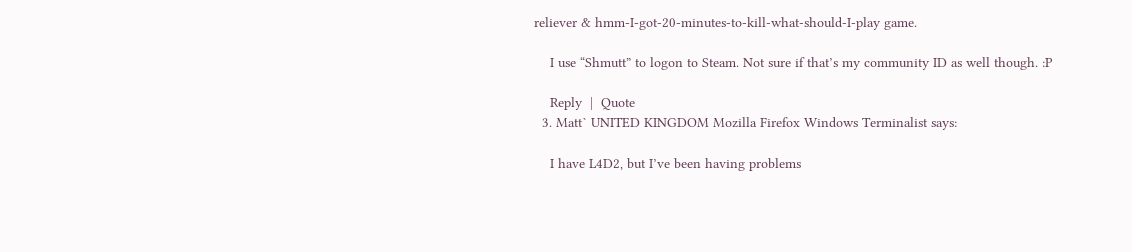reliever & hmm-I-got-20-minutes-to-kill-what-should-I-play game.

    I use “Shmutt” to logon to Steam. Not sure if that’s my community ID as well though. :P

    Reply  |  Quote
  3. Matt` UNITED KINGDOM Mozilla Firefox Windows Terminalist says:

    I have L4D2, but I’ve been having problems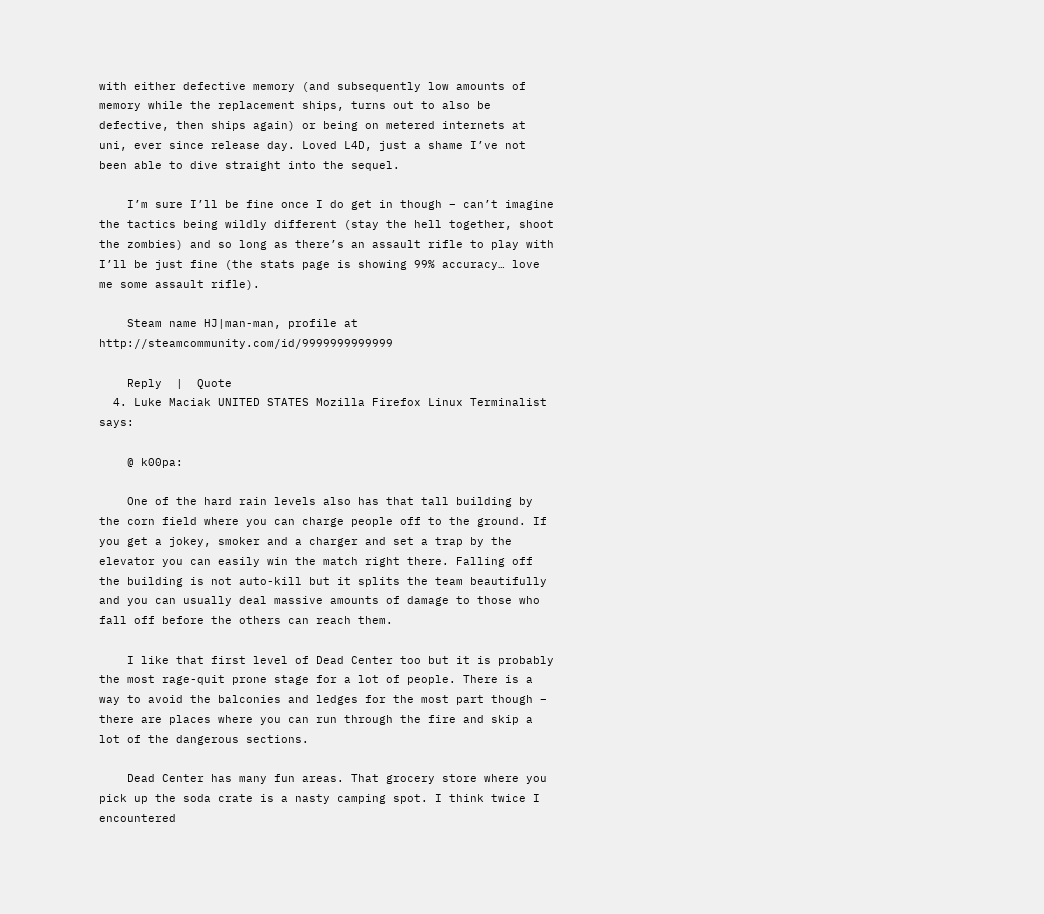with either defective memory (and subsequently low amounts of memory while the replacement ships, turns out to also be defective, then ships again) or being on metered internets at uni, ever since release day. Loved L4D, just a shame I’ve not been able to dive straight into the sequel.

    I’m sure I’ll be fine once I do get in though – can’t imagine the tactics being wildly different (stay the hell together, shoot the zombies) and so long as there’s an assault rifle to play with I’ll be just fine (the stats page is showing 99% accuracy… love me some assault rifle).

    Steam name HJ|man-man, profile at http://steamcommunity.com/id/9999999999999

    Reply  |  Quote
  4. Luke Maciak UNITED STATES Mozilla Firefox Linux Terminalist says:

    @ k00pa:

    One of the hard rain levels also has that tall building by the corn field where you can charge people off to the ground. If you get a jokey, smoker and a charger and set a trap by the elevator you can easily win the match right there. Falling off the building is not auto-kill but it splits the team beautifully and you can usually deal massive amounts of damage to those who fall off before the others can reach them.

    I like that first level of Dead Center too but it is probably the most rage-quit prone stage for a lot of people. There is a way to avoid the balconies and ledges for the most part though – there are places where you can run through the fire and skip a lot of the dangerous sections.

    Dead Center has many fun areas. That grocery store where you pick up the soda crate is a nasty camping spot. I think twice I encountered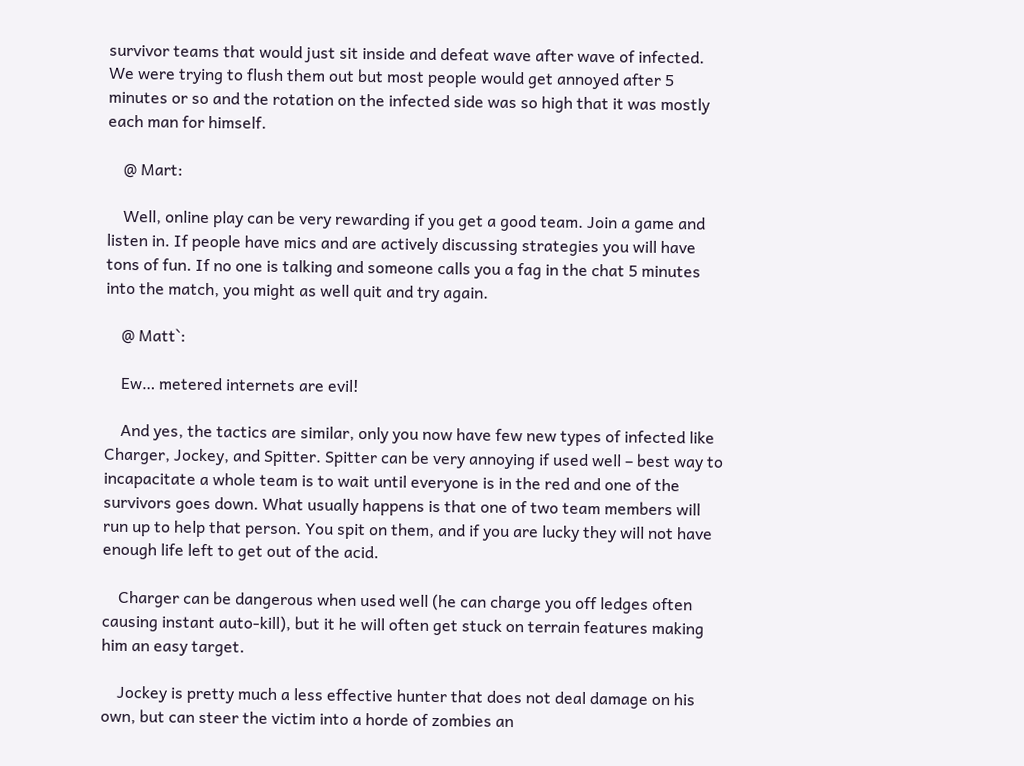survivor teams that would just sit inside and defeat wave after wave of infected. We were trying to flush them out but most people would get annoyed after 5 minutes or so and the rotation on the infected side was so high that it was mostly each man for himself.

    @ Mart:

    Well, online play can be very rewarding if you get a good team. Join a game and listen in. If people have mics and are actively discussing strategies you will have tons of fun. If no one is talking and someone calls you a fag in the chat 5 minutes into the match, you might as well quit and try again.

    @ Matt`:

    Ew… metered internets are evil!

    And yes, the tactics are similar, only you now have few new types of infected like Charger, Jockey, and Spitter. Spitter can be very annoying if used well – best way to incapacitate a whole team is to wait until everyone is in the red and one of the survivors goes down. What usually happens is that one of two team members will run up to help that person. You spit on them, and if you are lucky they will not have enough life left to get out of the acid.

    Charger can be dangerous when used well (he can charge you off ledges often causing instant auto-kill), but it he will often get stuck on terrain features making him an easy target.

    Jockey is pretty much a less effective hunter that does not deal damage on his own, but can steer the victim into a horde of zombies an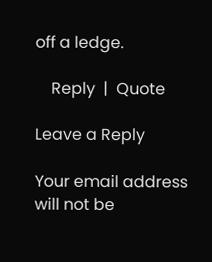off a ledge.

    Reply  |  Quote

Leave a Reply

Your email address will not be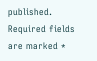published. Required fields are marked *